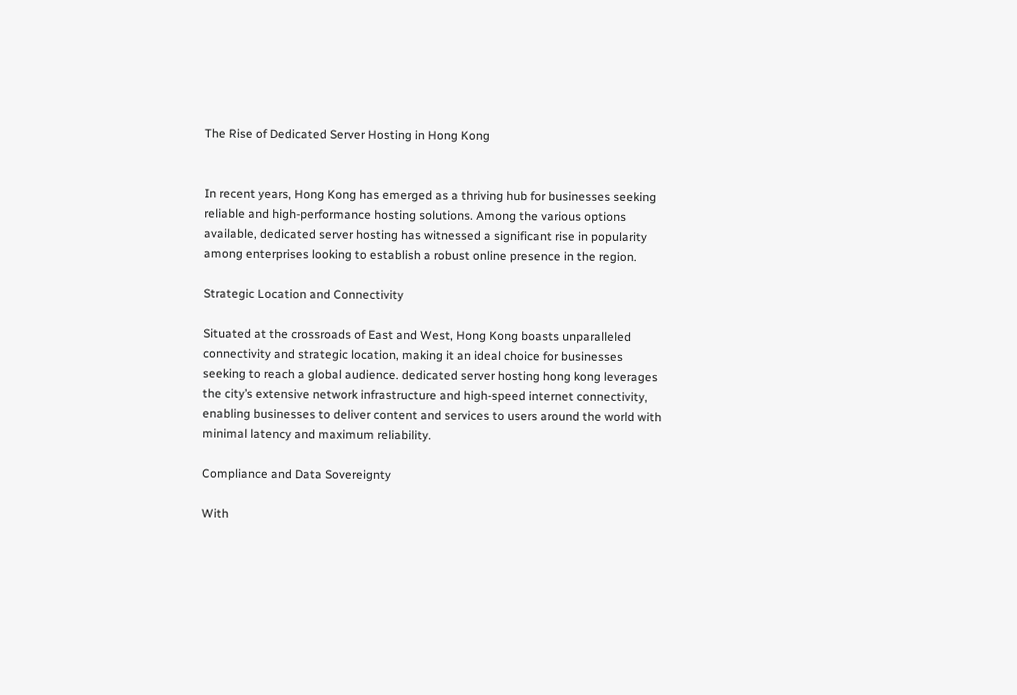The Rise of Dedicated Server Hosting in Hong Kong


In recent years, Hong Kong has emerged as a thriving hub for businesses seeking reliable and high-performance hosting solutions. Among the various options available, dedicated server hosting has witnessed a significant rise in popularity among enterprises looking to establish a robust online presence in the region.

Strategic Location and Connectivity

Situated at the crossroads of East and West, Hong Kong boasts unparalleled connectivity and strategic location, making it an ideal choice for businesses seeking to reach a global audience. dedicated server hosting hong kong leverages the city’s extensive network infrastructure and high-speed internet connectivity, enabling businesses to deliver content and services to users around the world with minimal latency and maximum reliability.

Compliance and Data Sovereignty

With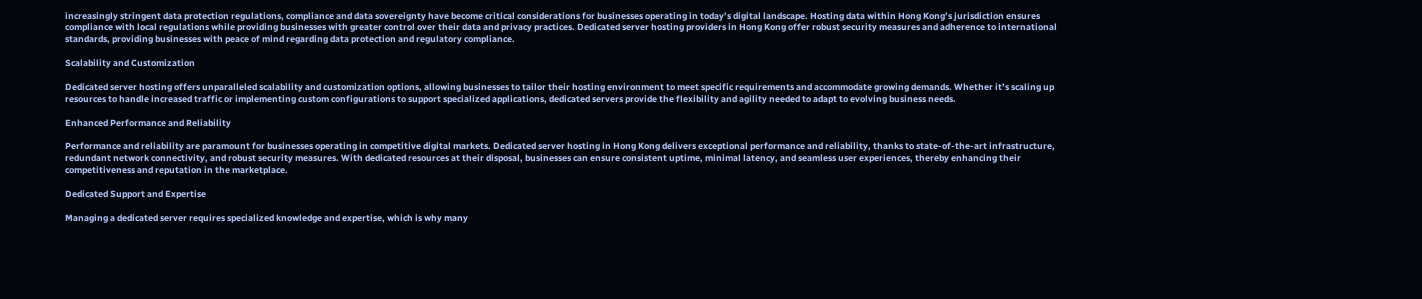increasingly stringent data protection regulations, compliance and data sovereignty have become critical considerations for businesses operating in today’s digital landscape. Hosting data within Hong Kong’s jurisdiction ensures compliance with local regulations while providing businesses with greater control over their data and privacy practices. Dedicated server hosting providers in Hong Kong offer robust security measures and adherence to international standards, providing businesses with peace of mind regarding data protection and regulatory compliance.

Scalability and Customization

Dedicated server hosting offers unparalleled scalability and customization options, allowing businesses to tailor their hosting environment to meet specific requirements and accommodate growing demands. Whether it’s scaling up resources to handle increased traffic or implementing custom configurations to support specialized applications, dedicated servers provide the flexibility and agility needed to adapt to evolving business needs.

Enhanced Performance and Reliability

Performance and reliability are paramount for businesses operating in competitive digital markets. Dedicated server hosting in Hong Kong delivers exceptional performance and reliability, thanks to state-of-the-art infrastructure, redundant network connectivity, and robust security measures. With dedicated resources at their disposal, businesses can ensure consistent uptime, minimal latency, and seamless user experiences, thereby enhancing their competitiveness and reputation in the marketplace.

Dedicated Support and Expertise

Managing a dedicated server requires specialized knowledge and expertise, which is why many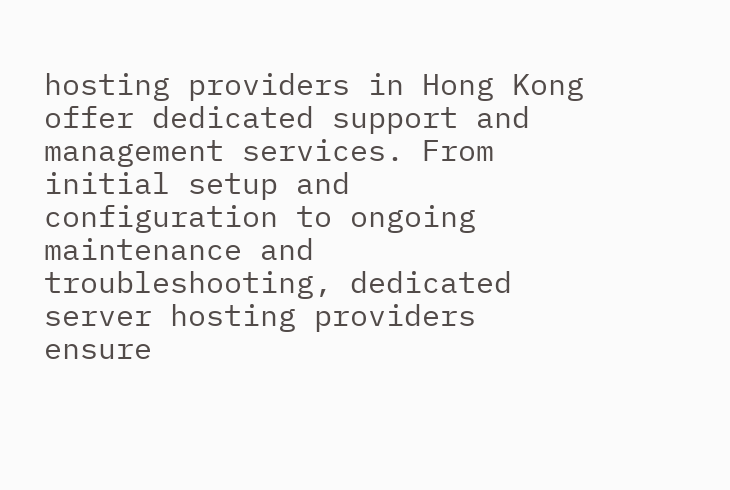hosting providers in Hong Kong offer dedicated support and management services. From initial setup and configuration to ongoing maintenance and troubleshooting, dedicated server hosting providers ensure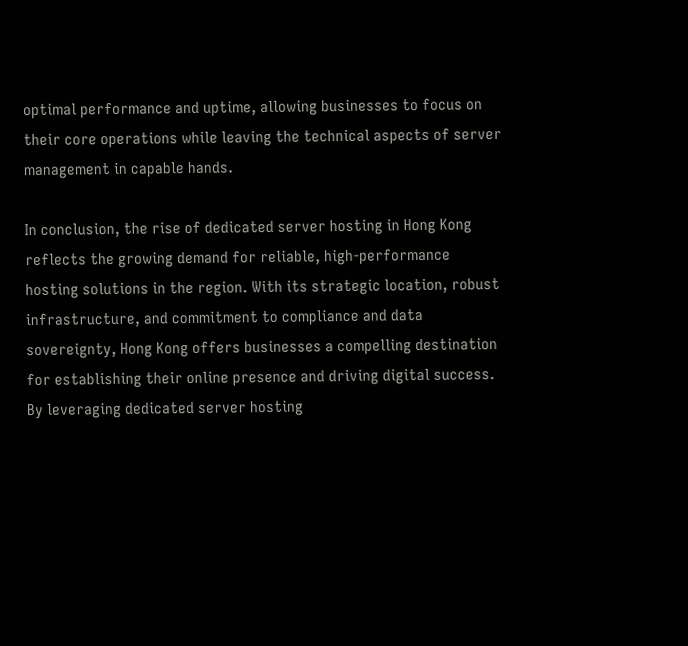optimal performance and uptime, allowing businesses to focus on their core operations while leaving the technical aspects of server management in capable hands.

In conclusion, the rise of dedicated server hosting in Hong Kong reflects the growing demand for reliable, high-performance hosting solutions in the region. With its strategic location, robust infrastructure, and commitment to compliance and data sovereignty, Hong Kong offers businesses a compelling destination for establishing their online presence and driving digital success. By leveraging dedicated server hosting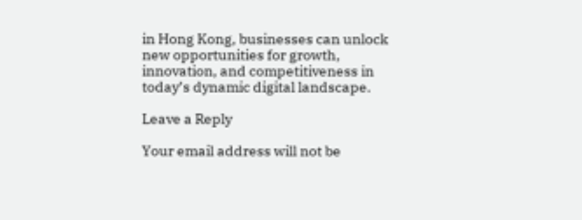in Hong Kong, businesses can unlock new opportunities for growth, innovation, and competitiveness in today’s dynamic digital landscape.

Leave a Reply

Your email address will not be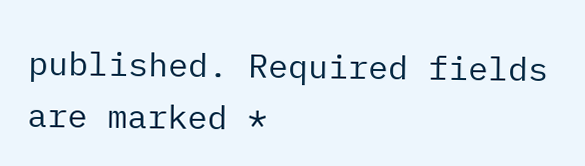published. Required fields are marked *